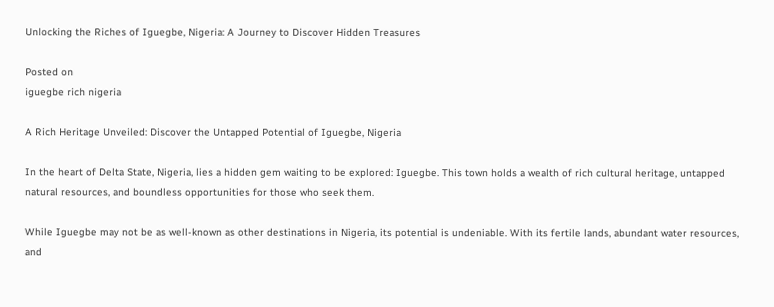Unlocking the Riches of Iguegbe, Nigeria: A Journey to Discover Hidden Treasures

Posted on
iguegbe rich nigeria

A Rich Heritage Unveiled: Discover the Untapped Potential of Iguegbe, Nigeria

In the heart of Delta State, Nigeria, lies a hidden gem waiting to be explored: Iguegbe. This town holds a wealth of rich cultural heritage, untapped natural resources, and boundless opportunities for those who seek them.

While Iguegbe may not be as well-known as other destinations in Nigeria, its potential is undeniable. With its fertile lands, abundant water resources, and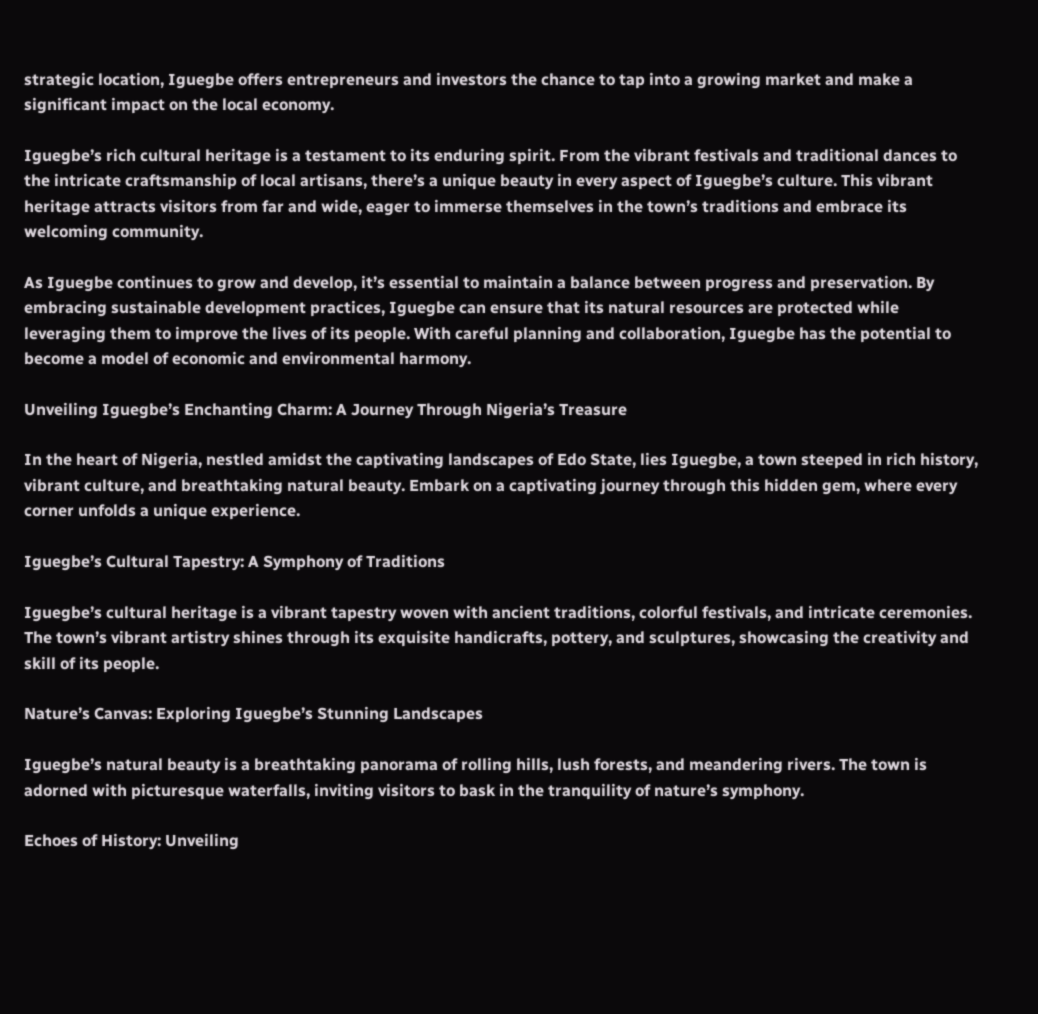strategic location, Iguegbe offers entrepreneurs and investors the chance to tap into a growing market and make a significant impact on the local economy.

Iguegbe’s rich cultural heritage is a testament to its enduring spirit. From the vibrant festivals and traditional dances to the intricate craftsmanship of local artisans, there’s a unique beauty in every aspect of Iguegbe’s culture. This vibrant heritage attracts visitors from far and wide, eager to immerse themselves in the town’s traditions and embrace its welcoming community.

As Iguegbe continues to grow and develop, it’s essential to maintain a balance between progress and preservation. By embracing sustainable development practices, Iguegbe can ensure that its natural resources are protected while leveraging them to improve the lives of its people. With careful planning and collaboration, Iguegbe has the potential to become a model of economic and environmental harmony.

Unveiling Iguegbe’s Enchanting Charm: A Journey Through Nigeria’s Treasure

In the heart of Nigeria, nestled amidst the captivating landscapes of Edo State, lies Iguegbe, a town steeped in rich history, vibrant culture, and breathtaking natural beauty. Embark on a captivating journey through this hidden gem, where every corner unfolds a unique experience.

Iguegbe’s Cultural Tapestry: A Symphony of Traditions

Iguegbe’s cultural heritage is a vibrant tapestry woven with ancient traditions, colorful festivals, and intricate ceremonies. The town’s vibrant artistry shines through its exquisite handicrafts, pottery, and sculptures, showcasing the creativity and skill of its people.

Nature’s Canvas: Exploring Iguegbe’s Stunning Landscapes

Iguegbe’s natural beauty is a breathtaking panorama of rolling hills, lush forests, and meandering rivers. The town is adorned with picturesque waterfalls, inviting visitors to bask in the tranquility of nature’s symphony.

Echoes of History: Unveiling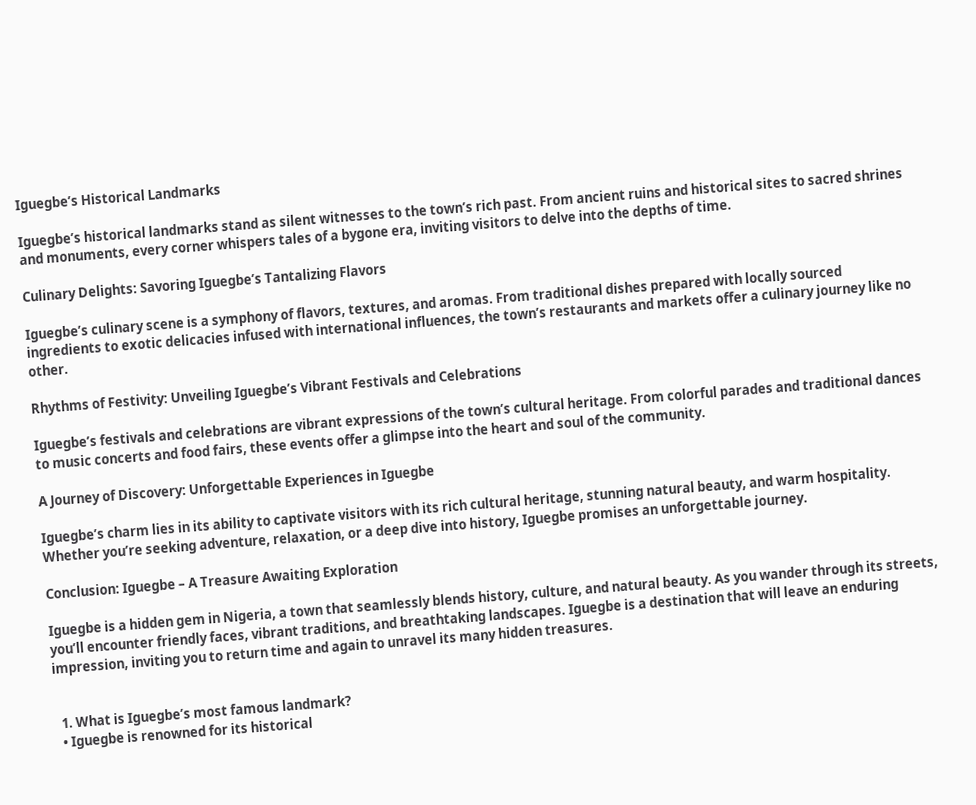Iguegbe’s Historical Landmarks

Iguegbe’s historical landmarks stand as silent witnesses to the town’s rich past. From ancient ruins and historical sites to sacred shrines and monuments, every corner whispers tales of a bygone era, inviting visitors to delve into the depths of time.

Culinary Delights: Savoring Iguegbe’s Tantalizing Flavors

Iguegbe’s culinary scene is a symphony of flavors, textures, and aromas. From traditional dishes prepared with locally sourced ingredients to exotic delicacies infused with international influences, the town’s restaurants and markets offer a culinary journey like no other.

Rhythms of Festivity: Unveiling Iguegbe’s Vibrant Festivals and Celebrations

Iguegbe’s festivals and celebrations are vibrant expressions of the town’s cultural heritage. From colorful parades and traditional dances to music concerts and food fairs, these events offer a glimpse into the heart and soul of the community.

A Journey of Discovery: Unforgettable Experiences in Iguegbe

Iguegbe’s charm lies in its ability to captivate visitors with its rich cultural heritage, stunning natural beauty, and warm hospitality. Whether you’re seeking adventure, relaxation, or a deep dive into history, Iguegbe promises an unforgettable journey.

Conclusion: Iguegbe – A Treasure Awaiting Exploration

Iguegbe is a hidden gem in Nigeria, a town that seamlessly blends history, culture, and natural beauty. As you wander through its streets, you’ll encounter friendly faces, vibrant traditions, and breathtaking landscapes. Iguegbe is a destination that will leave an enduring impression, inviting you to return time and again to unravel its many hidden treasures.


  1. What is Iguegbe’s most famous landmark?
  • Iguegbe is renowned for its historical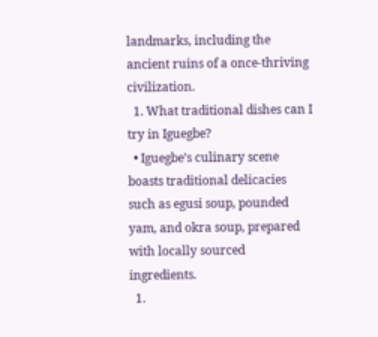landmarks, including the ancient ruins of a once-thriving civilization.
  1. What traditional dishes can I try in Iguegbe?
  • Iguegbe’s culinary scene boasts traditional delicacies such as egusi soup, pounded yam, and okra soup, prepared with locally sourced ingredients.
  1.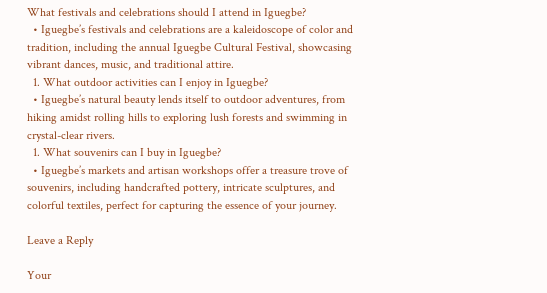What festivals and celebrations should I attend in Iguegbe?
  • Iguegbe’s festivals and celebrations are a kaleidoscope of color and tradition, including the annual Iguegbe Cultural Festival, showcasing vibrant dances, music, and traditional attire.
  1. What outdoor activities can I enjoy in Iguegbe?
  • Iguegbe’s natural beauty lends itself to outdoor adventures, from hiking amidst rolling hills to exploring lush forests and swimming in crystal-clear rivers.
  1. What souvenirs can I buy in Iguegbe?
  • Iguegbe’s markets and artisan workshops offer a treasure trove of souvenirs, including handcrafted pottery, intricate sculptures, and colorful textiles, perfect for capturing the essence of your journey.

Leave a Reply

Your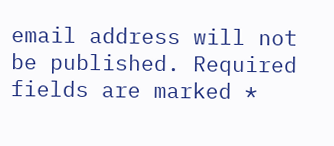email address will not be published. Required fields are marked *